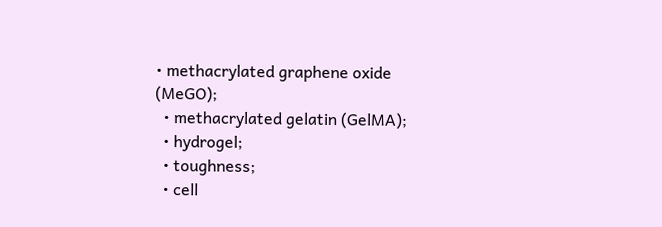• methacrylated graphene oxide (MeGO);
  • methacrylated gelatin (GelMA);
  • hydrogel;
  • toughness;
  • cell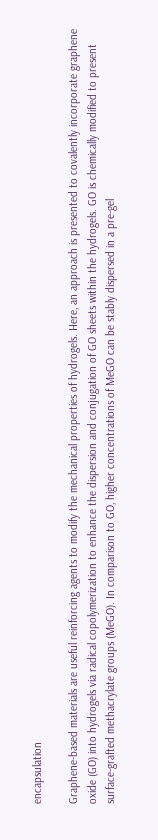encapsulation

Graphene-based materials are useful reinforcing agents to modify the mechanical properties of hydrogels. Here, an approach is presented to covalently incorporate graphene oxide (GO) into hydrogels via radical copolymerization to enhance the dispersion and conjugation of GO sheets within the hydrogels. GO is chemically modified to present surface-grafted methacrylate groups (MeGO). In comparison to GO, higher concentrations of MeGO can be stably dispersed in a pre-gel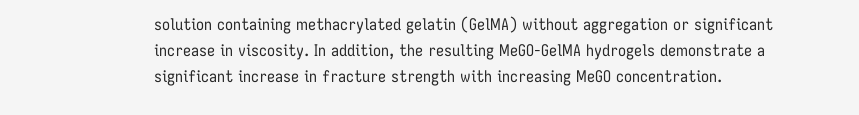solution containing methacrylated gelatin (GelMA) without aggregation or significant increase in viscosity. In addition, the resulting MeGO-GelMA hydrogels demonstrate a significant increase in fracture strength with increasing MeGO concentration.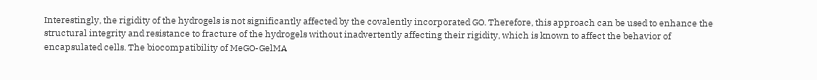Interestingly, the rigidity of the hydrogels is not significantly affected by the covalently incorporated GO. Therefore, this approach can be used to enhance the structural integrity and resistance to fracture of the hydrogels without inadvertently affecting their rigidity, which is known to affect the behavior of encapsulated cells. The biocompatibility of MeGO-GelMA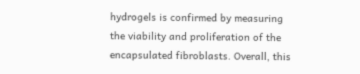hydrogels is confirmed by measuring the viability and proliferation of the encapsulated fibroblasts. Overall, this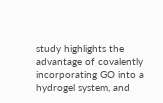study highlights the advantage of covalently incorporating GO into a hydrogel system, and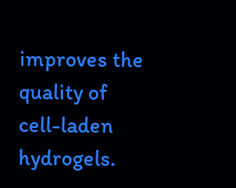improves the quality of cell-laden hydrogels.